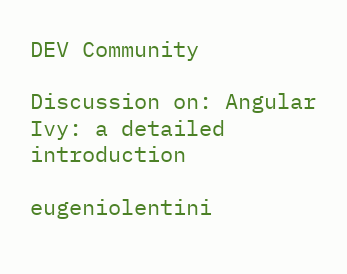DEV Community

Discussion on: Angular Ivy: a detailed introduction

eugeniolentini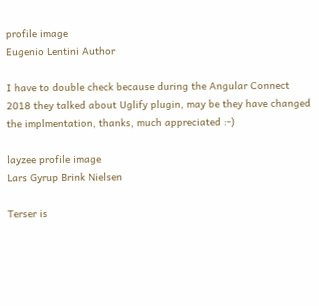profile image
Eugenio Lentini Author

I have to double check because during the Angular Connect 2018 they talked about Uglify plugin, may be they have changed the implmentation, thanks, much appreciated :-)

layzee profile image
Lars Gyrup Brink Nielsen

Terser is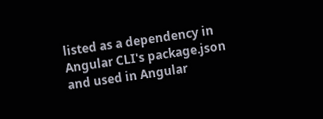listed as a dependency in Angular CLI's package.json and used in Angular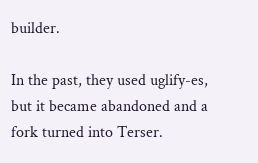builder.

In the past, they used uglify-es, but it became abandoned and a fork turned into Terser.